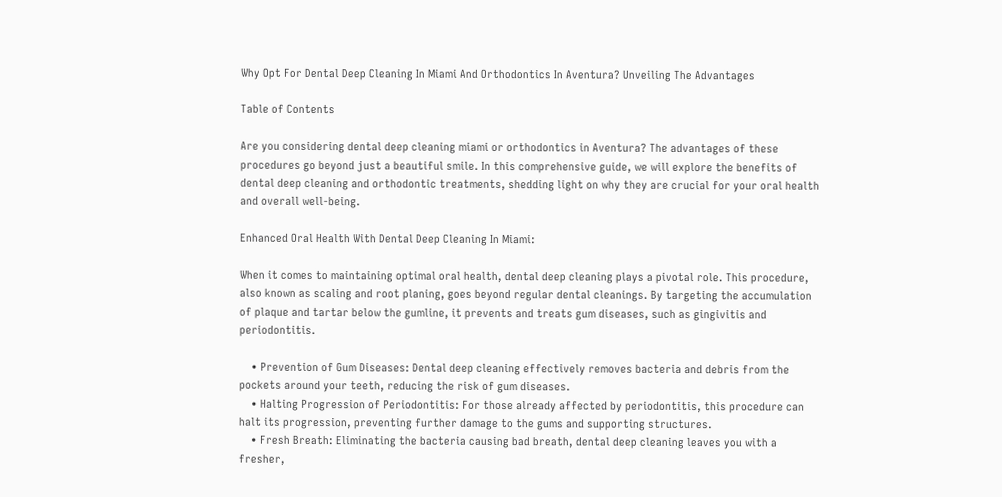Why Opt For Dental Deep Cleaning In Miami And Orthodontics In Aventura? Unveiling The Advantages

Table of Contents

Are you considering dental deep cleaning miami or orthodontics in Aventura? The advantages of these procedures go beyond just a beautiful smile. In this comprehensive guide, we will explore the benefits of dental deep cleaning and orthodontic treatments, shedding light on why they are crucial for your oral health and overall well-being.

Enhanced Oral Health With Dental Deep Cleaning In Miami:

When it comes to maintaining optimal oral health, dental deep cleaning plays a pivotal role. This procedure, also known as scaling and root planing, goes beyond regular dental cleanings. By targeting the accumulation of plaque and tartar below the gumline, it prevents and treats gum diseases, such as gingivitis and periodontitis.

    • Prevention of Gum Diseases: Dental deep cleaning effectively removes bacteria and debris from the pockets around your teeth, reducing the risk of gum diseases.
    • Halting Progression of Periodontitis: For those already affected by periodontitis, this procedure can halt its progression, preventing further damage to the gums and supporting structures.
    • Fresh Breath: Eliminating the bacteria causing bad breath, dental deep cleaning leaves you with a fresher,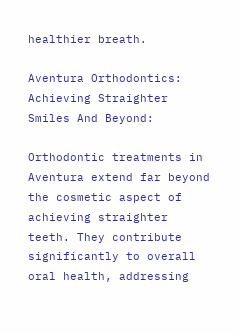healthier breath.

Aventura Orthodontics: Achieving Straighter Smiles And Beyond:

Orthodontic treatments in Aventura extend far beyond the cosmetic aspect of achieving straighter teeth. They contribute significantly to overall oral health, addressing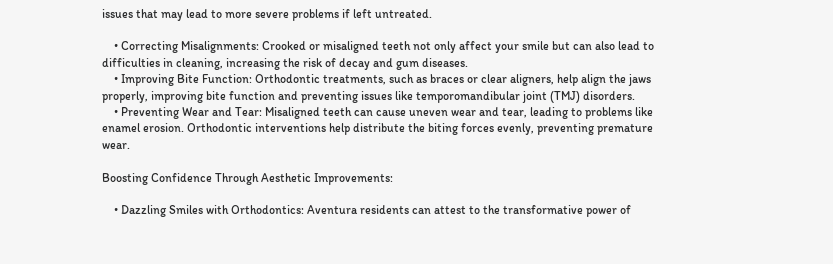issues that may lead to more severe problems if left untreated.

    • Correcting Misalignments: Crooked or misaligned teeth not only affect your smile but can also lead to difficulties in cleaning, increasing the risk of decay and gum diseases.
    • Improving Bite Function: Orthodontic treatments, such as braces or clear aligners, help align the jaws properly, improving bite function and preventing issues like temporomandibular joint (TMJ) disorders.
    • Preventing Wear and Tear: Misaligned teeth can cause uneven wear and tear, leading to problems like enamel erosion. Orthodontic interventions help distribute the biting forces evenly, preventing premature wear.

Boosting Confidence Through Aesthetic Improvements:

    • Dazzling Smiles with Orthodontics: Aventura residents can attest to the transformative power of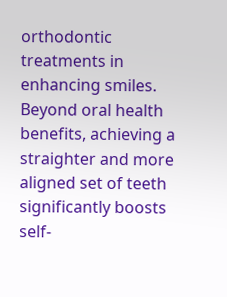orthodontic treatments in enhancing smiles. Beyond oral health benefits, achieving a straighter and more aligned set of teeth significantly boosts self-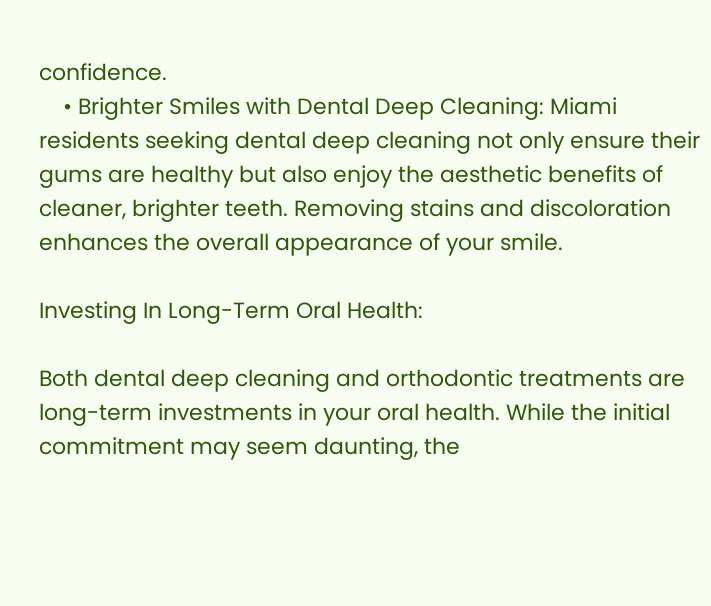confidence.
    • Brighter Smiles with Dental Deep Cleaning: Miami residents seeking dental deep cleaning not only ensure their gums are healthy but also enjoy the aesthetic benefits of cleaner, brighter teeth. Removing stains and discoloration enhances the overall appearance of your smile.

Investing In Long-Term Oral Health:

Both dental deep cleaning and orthodontic treatments are long-term investments in your oral health. While the initial commitment may seem daunting, the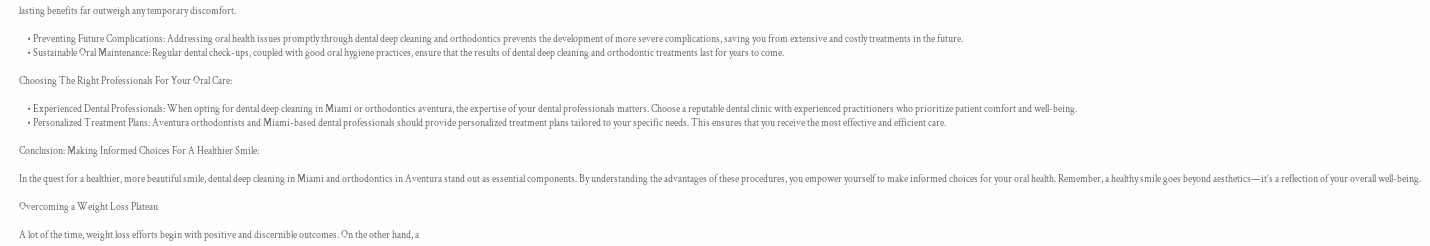lasting benefits far outweigh any temporary discomfort.

    • Preventing Future Complications: Addressing oral health issues promptly through dental deep cleaning and orthodontics prevents the development of more severe complications, saving you from extensive and costly treatments in the future.
    • Sustainable Oral Maintenance: Regular dental check-ups, coupled with good oral hygiene practices, ensure that the results of dental deep cleaning and orthodontic treatments last for years to come.

Choosing The Right Professionals For Your Oral Care:

    • Experienced Dental Professionals: When opting for dental deep cleaning in Miami or orthodontics aventura, the expertise of your dental professionals matters. Choose a reputable dental clinic with experienced practitioners who prioritize patient comfort and well-being.
    • Personalized Treatment Plans: Aventura orthodontists and Miami-based dental professionals should provide personalized treatment plans tailored to your specific needs. This ensures that you receive the most effective and efficient care.

Conclusion: Making Informed Choices For A Healthier Smile:

In the quest for a healthier, more beautiful smile, dental deep cleaning in Miami and orthodontics in Aventura stand out as essential components. By understanding the advantages of these procedures, you empower yourself to make informed choices for your oral health. Remember, a healthy smile goes beyond aesthetics—it’s a reflection of your overall well-being.

Overcoming a Weight Loss Plateau

A lot of the time, weight loss efforts begin with positive and discernible outcomes. On the other hand, a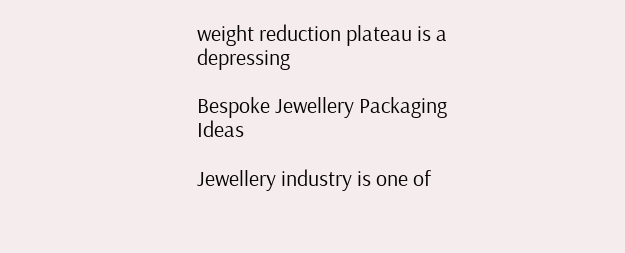weight reduction plateau is a depressing

Bespoke Jewellery Packaging Ideas

Jewellery industry is one of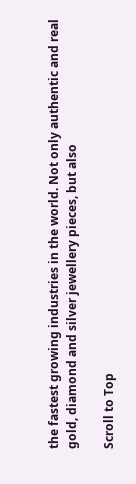the fastest growing industries in the world. Not only authentic and real gold, diamond and silver jewellery pieces, but also

Scroll to Top